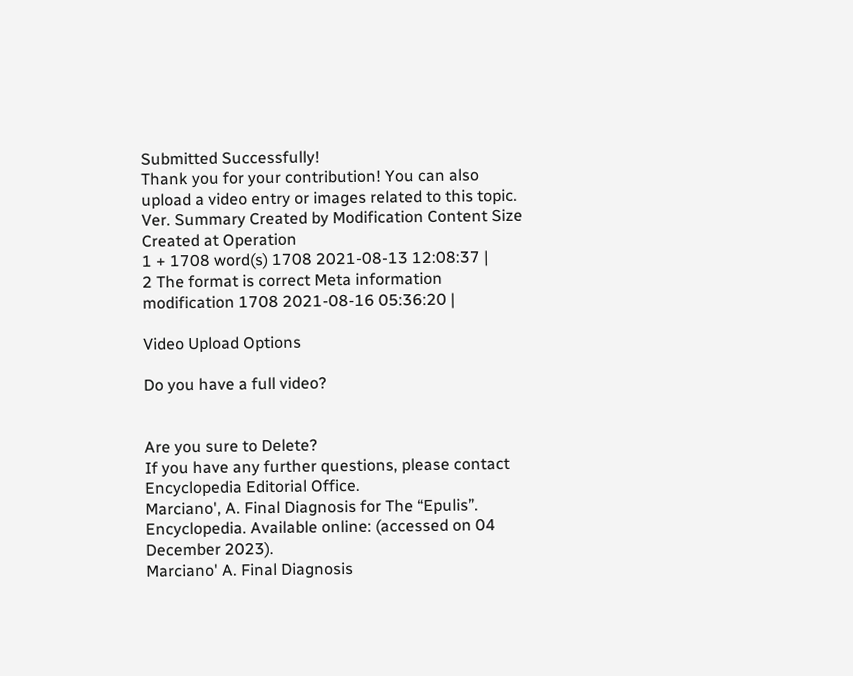Submitted Successfully!
Thank you for your contribution! You can also upload a video entry or images related to this topic.
Ver. Summary Created by Modification Content Size Created at Operation
1 + 1708 word(s) 1708 2021-08-13 12:08:37 |
2 The format is correct Meta information modification 1708 2021-08-16 05:36:20 |

Video Upload Options

Do you have a full video?


Are you sure to Delete?
If you have any further questions, please contact Encyclopedia Editorial Office.
Marciano', A. Final Diagnosis for The “Epulis”. Encyclopedia. Available online: (accessed on 04 December 2023).
Marciano' A. Final Diagnosis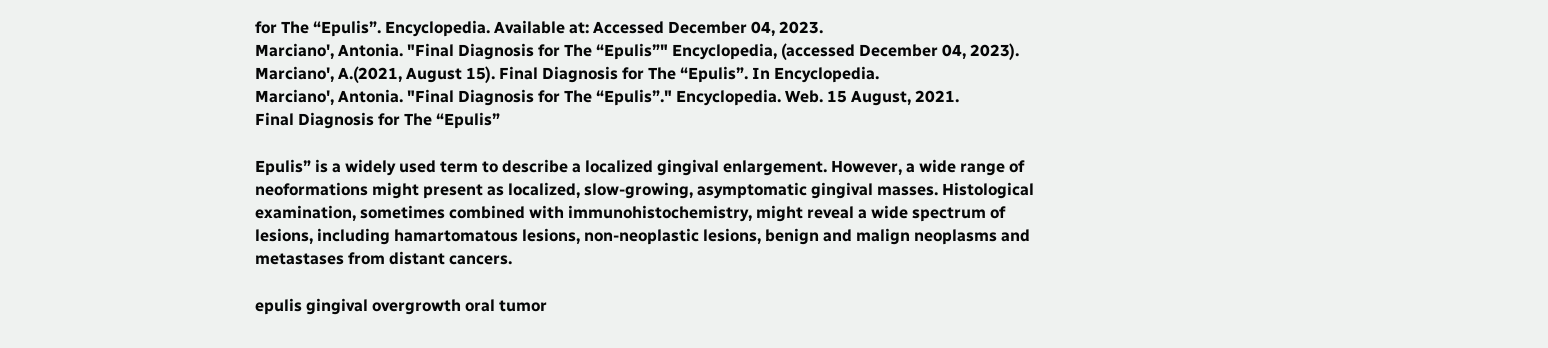for The “Epulis”. Encyclopedia. Available at: Accessed December 04, 2023.
Marciano', Antonia. "Final Diagnosis for The “Epulis”" Encyclopedia, (accessed December 04, 2023).
Marciano', A.(2021, August 15). Final Diagnosis for The “Epulis”. In Encyclopedia.
Marciano', Antonia. "Final Diagnosis for The “Epulis”." Encyclopedia. Web. 15 August, 2021.
Final Diagnosis for The “Epulis”

Epulis” is a widely used term to describe a localized gingival enlargement. However, a wide range of neoformations might present as localized, slow-growing, asymptomatic gingival masses. Histological examination, sometimes combined with immunohistochemistry, might reveal a wide spectrum of lesions, including hamartomatous lesions, non-neoplastic lesions, benign and malign neoplasms and metastases from distant cancers.

epulis gingival overgrowth oral tumor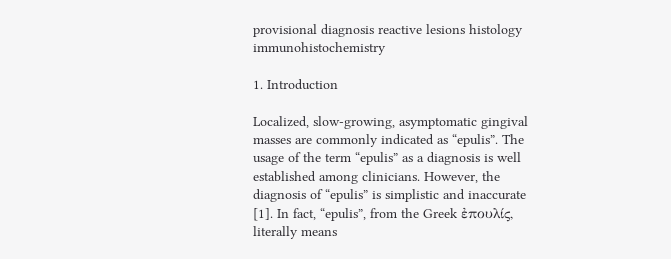provisional diagnosis reactive lesions histology immunohistochemistry

1. Introduction

Localized, slow-growing, asymptomatic gingival masses are commonly indicated as “epulis”. The usage of the term “epulis” as a diagnosis is well established among clinicians. However, the diagnosis of “epulis” is simplistic and inaccurate [1]. In fact, “epulis”, from the Greek ἐπουλίς, literally means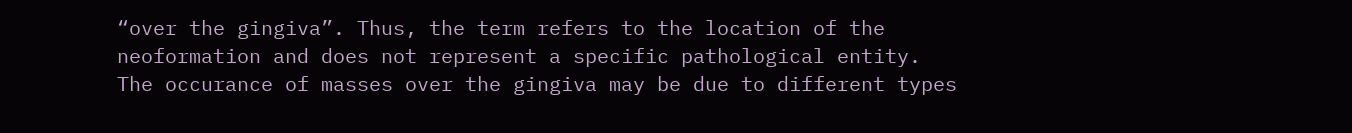“over the gingiva”. Thus, the term refers to the location of the neoformation and does not represent a specific pathological entity.
The occurance of masses over the gingiva may be due to different types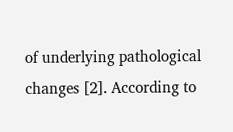of underlying pathological changes [2]. According to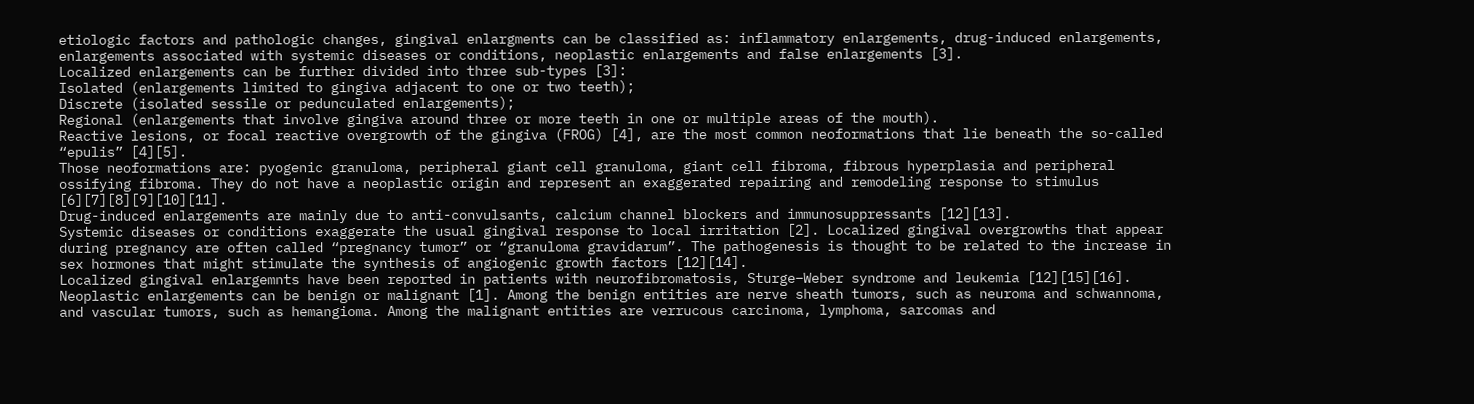etiologic factors and pathologic changes, gingival enlargments can be classified as: inflammatory enlargements, drug-induced enlargements, enlargements associated with systemic diseases or conditions, neoplastic enlargements and false enlargements [3].
Localized enlargements can be further divided into three sub-types [3]:
Isolated (enlargements limited to gingiva adjacent to one or two teeth);
Discrete (isolated sessile or pedunculated enlargements);
Regional (enlargements that involve gingiva around three or more teeth in one or multiple areas of the mouth).
Reactive lesions, or focal reactive overgrowth of the gingiva (FROG) [4], are the most common neoformations that lie beneath the so-called “epulis” [4][5].
Those neoformations are: pyogenic granuloma, peripheral giant cell granuloma, giant cell fibroma, fibrous hyperplasia and peripheral ossifying fibroma. They do not have a neoplastic origin and represent an exaggerated repairing and remodeling response to stimulus [6][7][8][9][10][11].
Drug-induced enlargements are mainly due to anti-convulsants, calcium channel blockers and immunosuppressants [12][13].
Systemic diseases or conditions exaggerate the usual gingival response to local irritation [2]. Localized gingival overgrowths that appear during pregnancy are often called “pregnancy tumor” or “granuloma gravidarum”. The pathogenesis is thought to be related to the increase in sex hormones that might stimulate the synthesis of angiogenic growth factors [12][14].
Localized gingival enlargemnts have been reported in patients with neurofibromatosis, Sturge–Weber syndrome and leukemia [12][15][16].
Neoplastic enlargements can be benign or malignant [1]. Among the benign entities are nerve sheath tumors, such as neuroma and schwannoma, and vascular tumors, such as hemangioma. Among the malignant entities are verrucous carcinoma, lymphoma, sarcomas and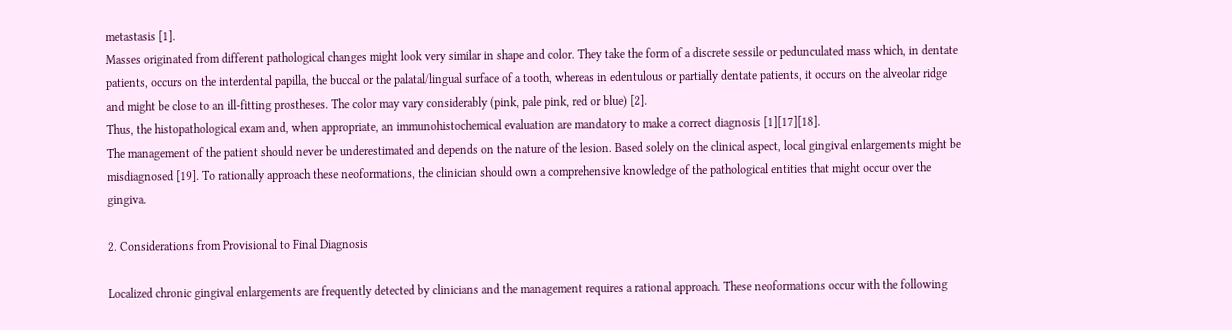metastasis [1].
Masses originated from different pathological changes might look very similar in shape and color. They take the form of a discrete sessile or pedunculated mass which, in dentate patients, occurs on the interdental papilla, the buccal or the palatal/lingual surface of a tooth, whereas in edentulous or partially dentate patients, it occurs on the alveolar ridge and might be close to an ill-fitting prostheses. The color may vary considerably (pink, pale pink, red or blue) [2].
Thus, the histopathological exam and, when appropriate, an immunohistochemical evaluation are mandatory to make a correct diagnosis [1][17][18].
The management of the patient should never be underestimated and depends on the nature of the lesion. Based solely on the clinical aspect, local gingival enlargements might be misdiagnosed [19]. To rationally approach these neoformations, the clinician should own a comprehensive knowledge of the pathological entities that might occur over the gingiva.

2. Considerations from Provisional to Final Diagnosis

Localized chronic gingival enlargements are frequently detected by clinicians and the management requires a rational approach. These neoformations occur with the following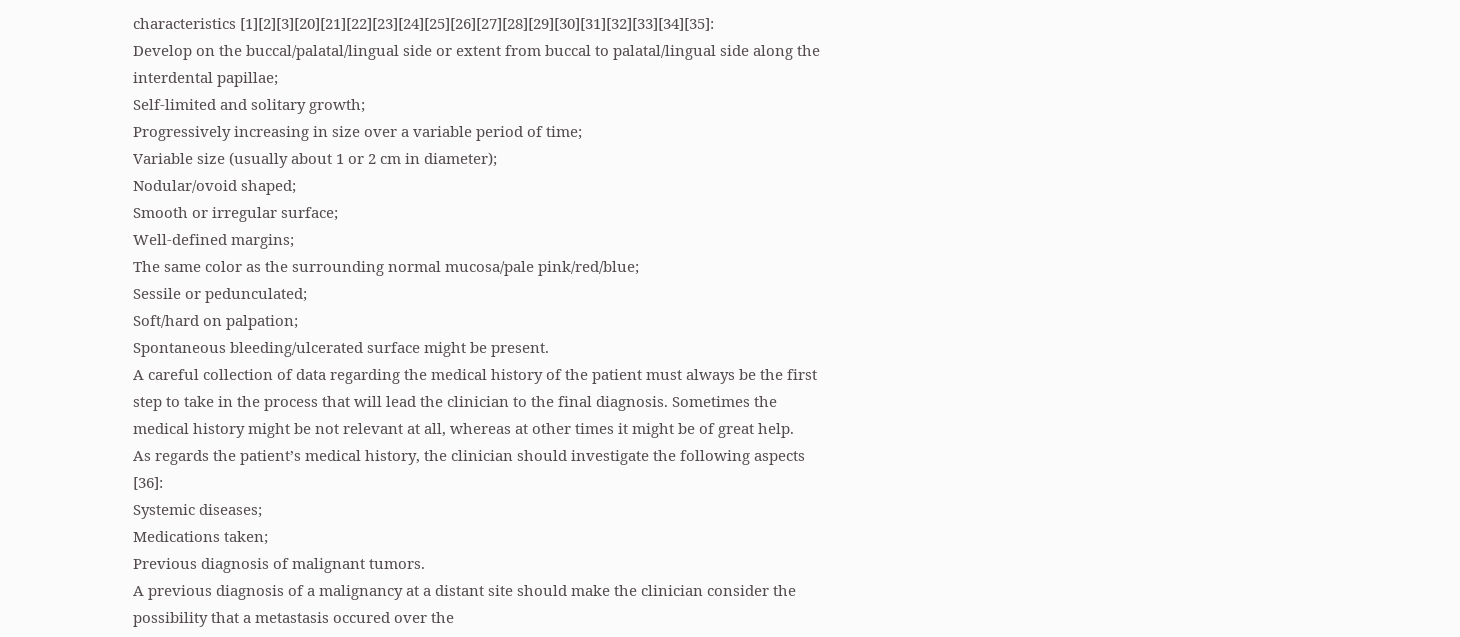characteristics [1][2][3][20][21][22][23][24][25][26][27][28][29][30][31][32][33][34][35]:
Develop on the buccal/palatal/lingual side or extent from buccal to palatal/lingual side along the interdental papillae;
Self-limited and solitary growth;
Progressively increasing in size over a variable period of time;
Variable size (usually about 1 or 2 cm in diameter);
Nodular/ovoid shaped;
Smooth or irregular surface;
Well-defined margins;
The same color as the surrounding normal mucosa/pale pink/red/blue;
Sessile or pedunculated;
Soft/hard on palpation;
Spontaneous bleeding/ulcerated surface might be present.
A careful collection of data regarding the medical history of the patient must always be the first step to take in the process that will lead the clinician to the final diagnosis. Sometimes the medical history might be not relevant at all, whereas at other times it might be of great help.
As regards the patient’s medical history, the clinician should investigate the following aspects [36]:
Systemic diseases;
Medications taken;
Previous diagnosis of malignant tumors.
A previous diagnosis of a malignancy at a distant site should make the clinician consider the possibility that a metastasis occured over the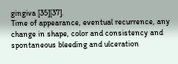gingiva [35][37].
Time of appearance, eventual recurrence, any change in shape, color and consistency and spontaneous bleeding and ulceration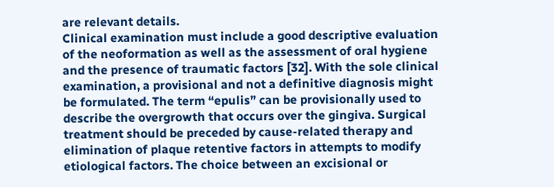are relevant details.
Clinical examination must include a good descriptive evaluation of the neoformation as well as the assessment of oral hygiene and the presence of traumatic factors [32]. With the sole clinical examination, a provisional and not a definitive diagnosis might be formulated. The term “epulis” can be provisionally used to describe the overgrowth that occurs over the gingiva. Surgical treatment should be preceded by cause-related therapy and elimination of plaque retentive factors in attempts to modify etiological factors. The choice between an excisional or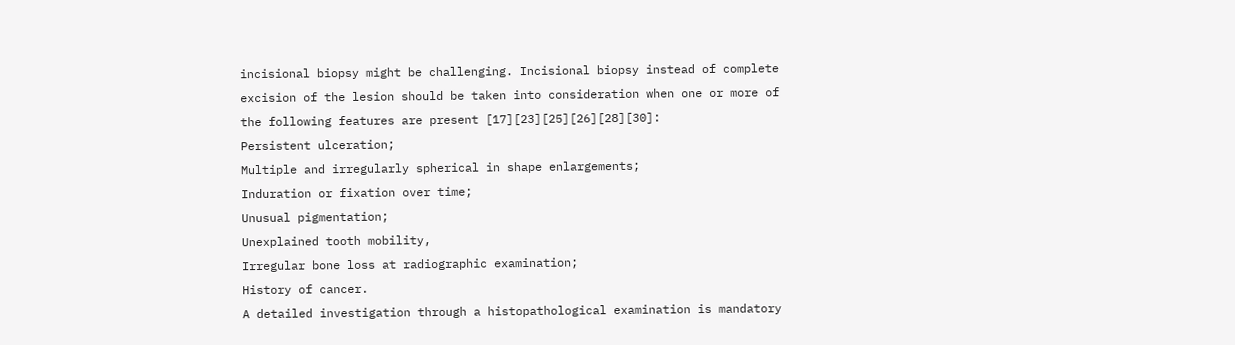incisional biopsy might be challenging. Incisional biopsy instead of complete excision of the lesion should be taken into consideration when one or more of the following features are present [17][23][25][26][28][30]:
Persistent ulceration;
Multiple and irregularly spherical in shape enlargements;
Induration or fixation over time;
Unusual pigmentation;
Unexplained tooth mobility,
Irregular bone loss at radiographic examination;
History of cancer.
A detailed investigation through a histopathological examination is mandatory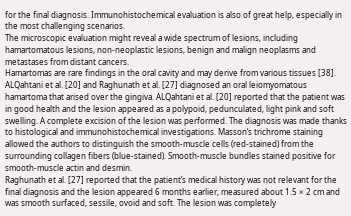for the final diagnosis. Immunohistochemical evaluation is also of great help, especially in the most challenging scenarios.
The microscopic evaluation might reveal a wide spectrum of lesions, including hamartomatous lesions, non-neoplastic lesions, benign and malign neoplasms and metastases from distant cancers.
Hamartomas are rare findings in the oral cavity and may derive from various tissues [38].
ALQahtani et al. [20] and Raghunath et al. [27] diagnosed an oral leiomyomatous hamartoma that arised over the gingiva. ALQahtani et al. [20] reported that the patient was in good health and the lesion appeared as a polypoid, pedunculated, light pink and soft swelling. A complete excision of the lesion was performed. The diagnosis was made thanks to histological and immunohistochemical investigations. Masson’s trichrome staining allowed the authors to distinguish the smooth-muscle cells (red-stained) from the surrounding collagen fibers (blue-stained). Smooth-muscle bundles stained positive for smooth-muscle actin and desmin.
Raghunath et al. [27] reported that the patient’s medical history was not relevant for the final diagnosis and the lesion appeared 6 months earlier, measured about 1.5 × 2 cm and was smooth surfaced, sessile, ovoid and soft. The lesion was completely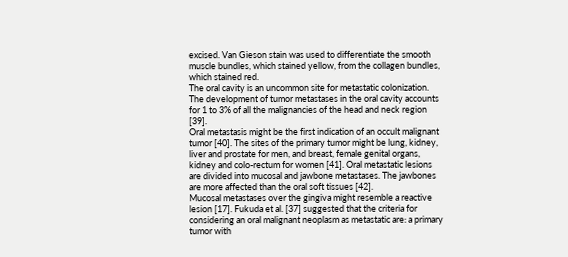excised. Van Gieson stain was used to differentiate the smooth muscle bundles, which stained yellow, from the collagen bundles, which stained red.
The oral cavity is an uncommon site for metastatic colonization. The development of tumor metastases in the oral cavity accounts for 1 to 3% of all the malignancies of the head and neck region [39].
Oral metastasis might be the first indication of an occult malignant tumor [40]. The sites of the primary tumor might be lung, kidney, liver and prostate for men, and breast, female genital organs, kidney and colo-rectum for women [41]. Oral metastatic lesions are divided into mucosal and jawbone metastases. The jawbones are more affected than the oral soft tissues [42].
Mucosal metastases over the gingiva might resemble a reactive lesion [17]. Fukuda et al. [37] suggested that the criteria for considering an oral malignant neoplasm as metastatic are: a primary tumor with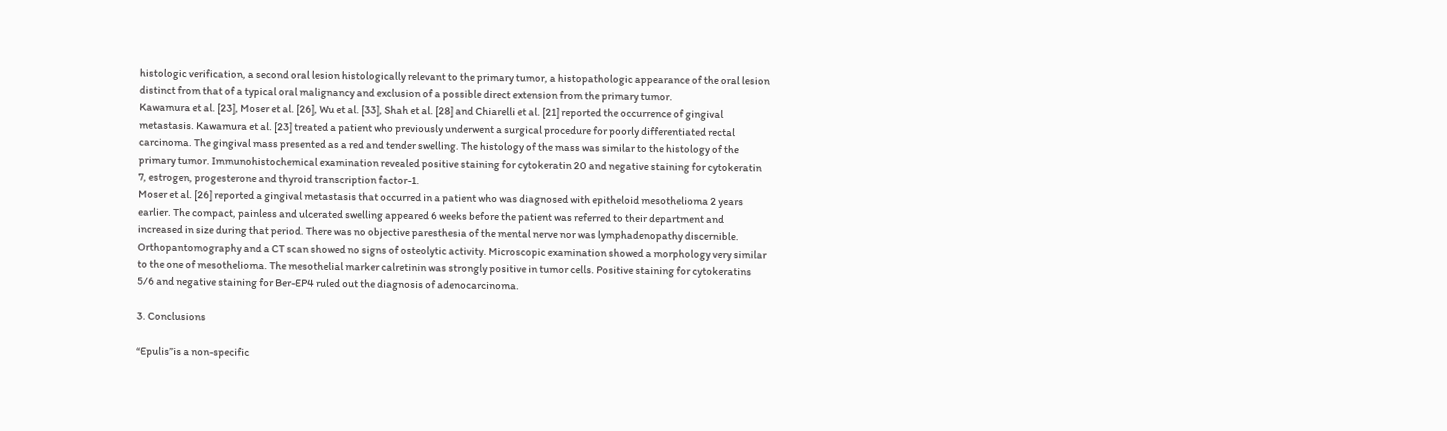histologic verification, a second oral lesion histologically relevant to the primary tumor, a histopathologic appearance of the oral lesion distinct from that of a typical oral malignancy and exclusion of a possible direct extension from the primary tumor.
Kawamura et al. [23], Moser et al. [26], Wu et al. [33], Shah et al. [28] and Chiarelli et al. [21] reported the occurrence of gingival metastasis. Kawamura et al. [23] treated a patient who previously underwent a surgical procedure for poorly differentiated rectal carcinoma. The gingival mass presented as a red and tender swelling. The histology of the mass was similar to the histology of the primary tumor. Immunohistochemical examination revealed positive staining for cytokeratin 20 and negative staining for cytokeratin 7, estrogen, progesterone and thyroid transcription factor-1.
Moser et al. [26] reported a gingival metastasis that occurred in a patient who was diagnosed with epitheloid mesothelioma 2 years earlier. The compact, painless and ulcerated swelling appeared 6 weeks before the patient was referred to their department and increased in size during that period. There was no objective paresthesia of the mental nerve nor was lymphadenopathy discernible. Orthopantomography and a CT scan showed no signs of osteolytic activity. Microscopic examination showed a morphology very similar to the one of mesothelioma. The mesothelial marker calretinin was strongly positive in tumor cells. Positive staining for cytokeratins 5/6 and negative staining for Ber-EP4 ruled out the diagnosis of adenocarcinoma.

3. Conclusions

“Epulis”is a non-specific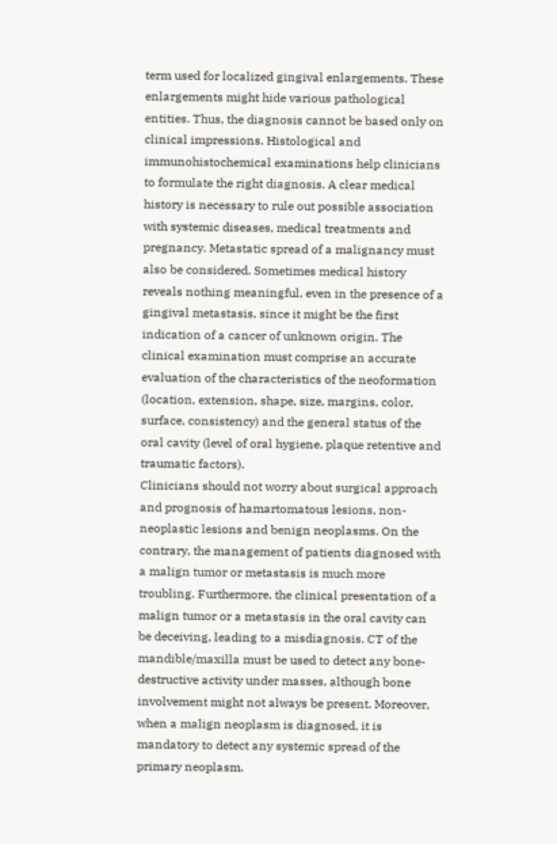term used for localized gingival enlargements. These enlargements might hide various pathological entities. Thus, the diagnosis cannot be based only on clinical impressions. Histological and immunohistochemical examinations help clinicians to formulate the right diagnosis. A clear medical history is necessary to rule out possible association with systemic diseases, medical treatments and pregnancy. Metastatic spread of a malignancy must also be considered. Sometimes medical history reveals nothing meaningful, even in the presence of a gingival metastasis, since it might be the first indication of a cancer of unknown origin. The clinical examination must comprise an accurate evaluation of the characteristics of the neoformation (location, extension, shape, size, margins, color, surface, consistency) and the general status of the oral cavity (level of oral hygiene, plaque retentive and traumatic factors).
Clinicians should not worry about surgical approach and prognosis of hamartomatous lesions, non-neoplastic lesions and benign neoplasms. On the contrary, the management of patients diagnosed with a malign tumor or metastasis is much more troubling. Furthermore, the clinical presentation of a malign tumor or a metastasis in the oral cavity can be deceiving, leading to a misdiagnosis. CT of the mandible/maxilla must be used to detect any bone-destructive activity under masses, although bone involvement might not always be present. Moreover, when a malign neoplasm is diagnosed, it is mandatory to detect any systemic spread of the primary neoplasm.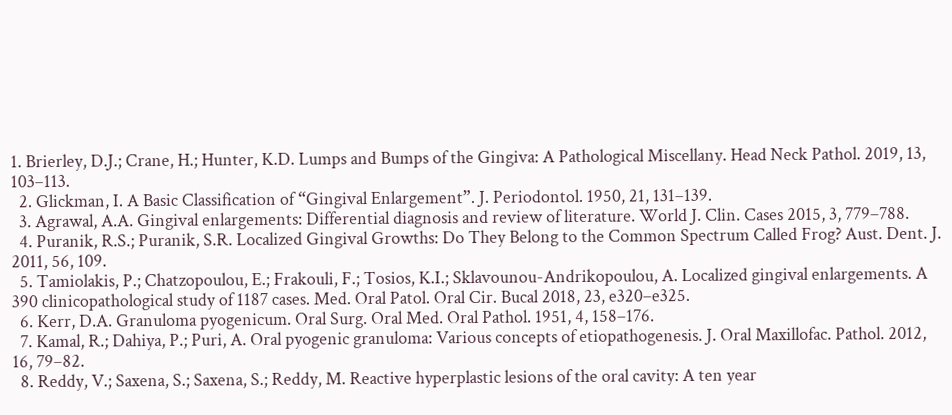1. Brierley, D.J.; Crane, H.; Hunter, K.D. Lumps and Bumps of the Gingiva: A Pathological Miscellany. Head Neck Pathol. 2019, 13, 103–113.
  2. Glickman, I. A Basic Classification of “Gingival Enlargement”. J. Periodontol. 1950, 21, 131–139.
  3. Agrawal, A.A. Gingival enlargements: Differential diagnosis and review of literature. World J. Clin. Cases 2015, 3, 779–788.
  4. Puranik, R.S.; Puranik, S.R. Localized Gingival Growths: Do They Belong to the Common Spectrum Called Frog? Aust. Dent. J. 2011, 56, 109.
  5. Tamiolakis, P.; Chatzopoulou, E.; Frakouli, F.; Tosios, K.I.; Sklavounou-Andrikopoulou, A. Localized gingival enlargements. A 390 clinicopathological study of 1187 cases. Med. Oral Patol. Oral Cir. Bucal 2018, 23, e320–e325.
  6. Kerr, D.A. Granuloma pyogenicum. Oral Surg. Oral Med. Oral Pathol. 1951, 4, 158–176.
  7. Kamal, R.; Dahiya, P.; Puri, A. Oral pyogenic granuloma: Various concepts of etiopathogenesis. J. Oral Maxillofac. Pathol. 2012, 16, 79–82.
  8. Reddy, V.; Saxena, S.; Saxena, S.; Reddy, M. Reactive hyperplastic lesions of the oral cavity: A ten year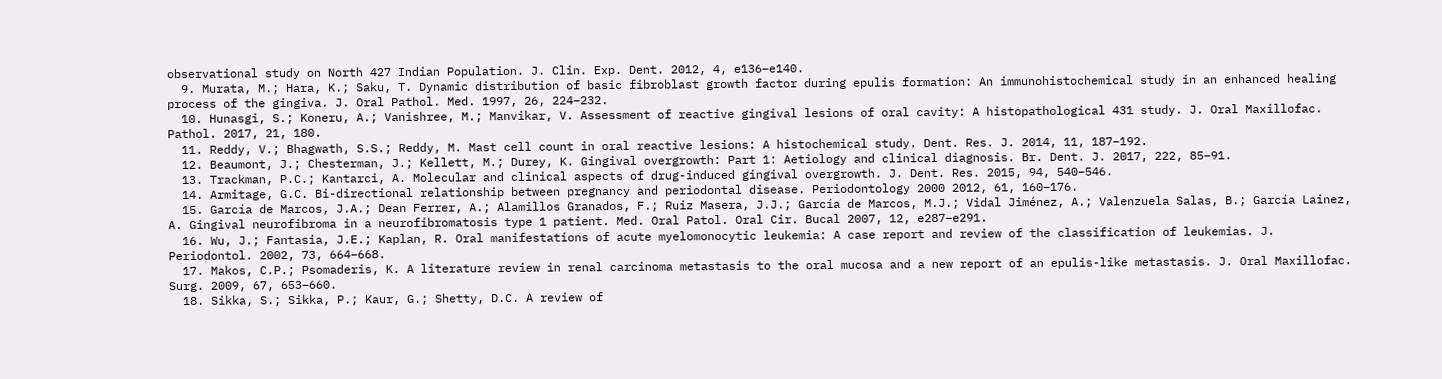observational study on North 427 Indian Population. J. Clin. Exp. Dent. 2012, 4, e136–e140.
  9. Murata, M.; Hara, K.; Saku, T. Dynamic distribution of basic fibroblast growth factor during epulis formation: An immunohistochemical study in an enhanced healing process of the gingiva. J. Oral Pathol. Med. 1997, 26, 224–232.
  10. Hunasgi, S.; Koneru, A.; Vanishree, M.; Manvikar, V. Assessment of reactive gingival lesions of oral cavity: A histopathological 431 study. J. Oral Maxillofac. Pathol. 2017, 21, 180.
  11. Reddy, V.; Bhagwath, S.S.; Reddy, M. Mast cell count in oral reactive lesions: A histochemical study. Dent. Res. J. 2014, 11, 187–192.
  12. Beaumont, J.; Chesterman, J.; Kellett, M.; Durey, K. Gingival overgrowth: Part 1: Aetiology and clinical diagnosis. Br. Dent. J. 2017, 222, 85–91.
  13. Trackman, P.C.; Kantarci, A. Molecular and clinical aspects of drug-induced gingival overgrowth. J. Dent. Res. 2015, 94, 540–546.
  14. Armitage, G.C. Bi-directional relationship between pregnancy and periodontal disease. Periodontology 2000 2012, 61, 160–176.
  15. García de Marcos, J.A.; Dean Ferrer, A.; Alamillos Granados, F.; Ruiz Masera, J.J.; García de Marcos, M.J.; Vidal Jiménez, A.; Valenzuela Salas, B.; García Lainez, A. Gingival neurofibroma in a neurofibromatosis type 1 patient. Med. Oral Patol. Oral Cir. Bucal 2007, 12, e287–e291.
  16. Wu, J.; Fantasia, J.E.; Kaplan, R. Oral manifestations of acute myelomonocytic leukemia: A case report and review of the classification of leukemias. J. Periodontol. 2002, 73, 664–668.
  17. Makos, C.P.; Psomaderis, K. A literature review in renal carcinoma metastasis to the oral mucosa and a new report of an epulis-like metastasis. J. Oral Maxillofac. Surg. 2009, 67, 653–660.
  18. Sikka, S.; Sikka, P.; Kaur, G.; Shetty, D.C. A review of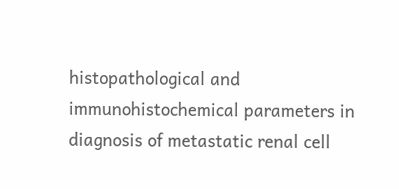histopathological and immunohistochemical parameters in diagnosis of metastatic renal cell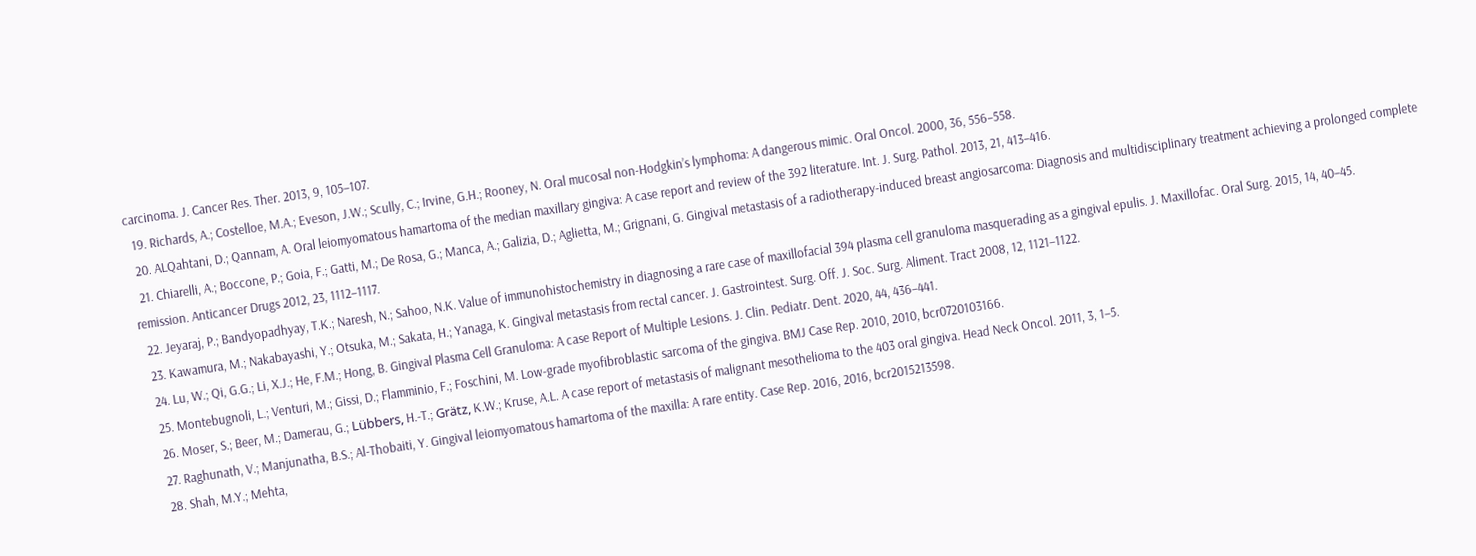carcinoma. J. Cancer Res. Ther. 2013, 9, 105–107.
  19. Richards, A.; Costelloe, M.A.; Eveson, J.W.; Scully, C.; Irvine, G.H.; Rooney, N. Oral mucosal non-Hodgkin’s lymphoma: A dangerous mimic. Oral Oncol. 2000, 36, 556–558.
  20. ALQahtani, D.; Qannam, A. Oral leiomyomatous hamartoma of the median maxillary gingiva: A case report and review of the 392 literature. Int. J. Surg. Pathol. 2013, 21, 413–416.
  21. Chiarelli, A.; Boccone, P.; Goia, F.; Gatti, M.; De Rosa, G.; Manca, A.; Galizia, D.; Aglietta, M.; Grignani, G. Gingival metastasis of a radiotherapy-induced breast angiosarcoma: Diagnosis and multidisciplinary treatment achieving a prolonged complete remission. Anticancer Drugs 2012, 23, 1112–1117.
  22. Jeyaraj, P.; Bandyopadhyay, T.K.; Naresh, N.; Sahoo, N.K. Value of immunohistochemistry in diagnosing a rare case of maxillofacial 394 plasma cell granuloma masquerading as a gingival epulis. J. Maxillofac. Oral Surg. 2015, 14, 40–45.
  23. Kawamura, M.; Nakabayashi, Y.; Otsuka, M.; Sakata, H.; Yanaga, K. Gingival metastasis from rectal cancer. J. Gastrointest. Surg. Off. J. Soc. Surg. Aliment. Tract 2008, 12, 1121–1122.
  24. Lu, W.; Qi, G.G.; Li, X.J.; He, F.M.; Hong, B. Gingival Plasma Cell Granuloma: A case Report of Multiple Lesions. J. Clin. Pediatr. Dent. 2020, 44, 436–441.
  25. Montebugnoli, L.; Venturi, M.; Gissi, D.; Flamminio, F.; Foschini, M. Low-grade myofibroblastic sarcoma of the gingiva. BMJ Case Rep. 2010, 2010, bcr0720103166.
  26. Moser, S.; Beer, M.; Damerau, G.; Lübbers, H.-T.; Grätz, K.W.; Kruse, A.L. A case report of metastasis of malignant mesothelioma to the 403 oral gingiva. Head Neck Oncol. 2011, 3, 1–5.
  27. Raghunath, V.; Manjunatha, B.S.; Al-Thobaiti, Y. Gingival leiomyomatous hamartoma of the maxilla: A rare entity. Case Rep. 2016, 2016, bcr2015213598.
  28. Shah, M.Y.; Mehta,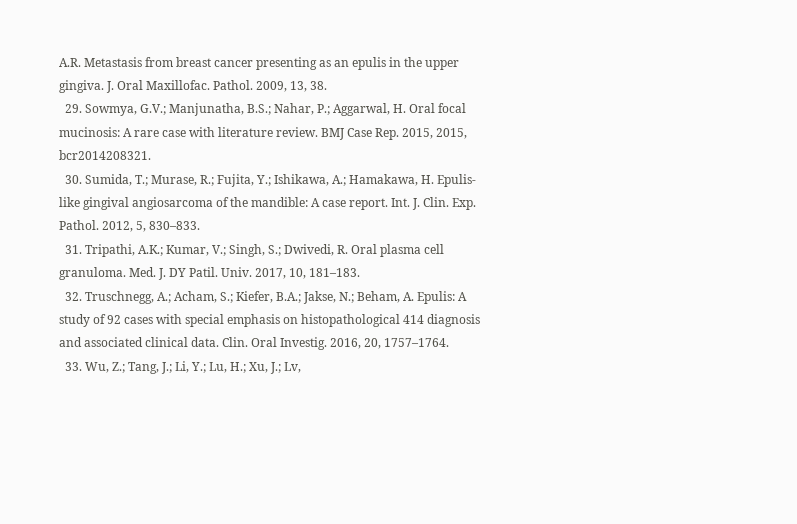A.R. Metastasis from breast cancer presenting as an epulis in the upper gingiva. J. Oral Maxillofac. Pathol. 2009, 13, 38.
  29. Sowmya, G.V.; Manjunatha, B.S.; Nahar, P.; Aggarwal, H. Oral focal mucinosis: A rare case with literature review. BMJ Case Rep. 2015, 2015, bcr2014208321.
  30. Sumida, T.; Murase, R.; Fujita, Y.; Ishikawa, A.; Hamakawa, H. Epulis-like gingival angiosarcoma of the mandible: A case report. Int. J. Clin. Exp. Pathol. 2012, 5, 830–833.
  31. Tripathi, A.K.; Kumar, V.; Singh, S.; Dwivedi, R. Oral plasma cell granuloma. Med. J. DY Patil. Univ. 2017, 10, 181–183.
  32. Truschnegg, A.; Acham, S.; Kiefer, B.A.; Jakse, N.; Beham, A. Epulis: A study of 92 cases with special emphasis on histopathological 414 diagnosis and associated clinical data. Clin. Oral Investig. 2016, 20, 1757–1764.
  33. Wu, Z.; Tang, J.; Li, Y.; Lu, H.; Xu, J.; Lv,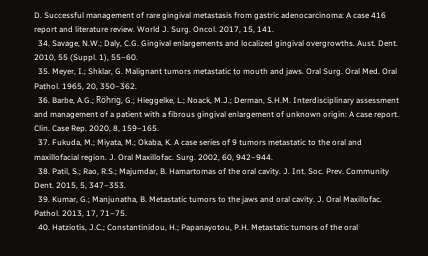D. Successful management of rare gingival metastasis from gastric adenocarcinoma: A case 416 report and literature review. World J. Surg. Oncol. 2017, 15, 141.
  34. Savage, N.W.; Daly, C.G. Gingival enlargements and localized gingival overgrowths. Aust. Dent. 2010, 55 (Suppl. 1), 55–60.
  35. Meyer, I.; Shklar, G. Malignant tumors metastatic to mouth and jaws. Oral Surg. Oral Med. Oral Pathol. 1965, 20, 350–362.
  36. Barbe, A.G.; Röhrig, G.; Hieggelke, L.; Noack, M.J.; Derman, S.H.M. Interdisciplinary assessment and management of a patient with a fibrous gingival enlargement of unknown origin: A case report. Clin. Case Rep. 2020, 8, 159–165.
  37. Fukuda, M.; Miyata, M.; Okaba, K. A case series of 9 tumors metastatic to the oral and maxillofacial region. J. Oral Maxillofac. Surg. 2002, 60, 942–944.
  38. Patil, S.; Rao, R.S.; Majumdar, B. Hamartomas of the oral cavity. J. Int. Soc. Prev. Community Dent. 2015, 5, 347–353.
  39. Kumar, G.; Manjunatha, B. Metastatic tumors to the jaws and oral cavity. J. Oral Maxillofac. Pathol. 2013, 17, 71–75.
  40. Hatziotis, J.C.; Constantinidou, H.; Papanayotou, P.H. Metastatic tumors of the oral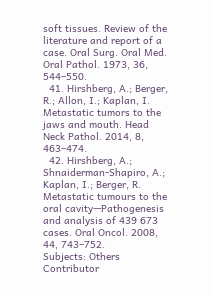soft tissues. Review of the literature and report of a case. Oral Surg. Oral Med. Oral Pathol. 1973, 36, 544–550.
  41. Hirshberg, A.; Berger, R.; Allon, I.; Kaplan, I. Metastatic tumors to the jaws and mouth. Head Neck Pathol. 2014, 8, 463–474.
  42. Hirshberg, A.; Shnaiderman-Shapiro, A.; Kaplan, I.; Berger, R. Metastatic tumours to the oral cavity—Pathogenesis and analysis of 439 673 cases. Oral Oncol. 2008, 44, 743–752.
Subjects: Others
Contributor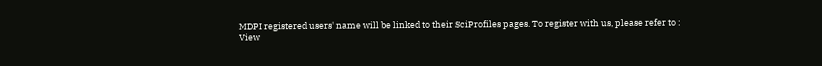MDPI registered users' name will be linked to their SciProfiles pages. To register with us, please refer to :
View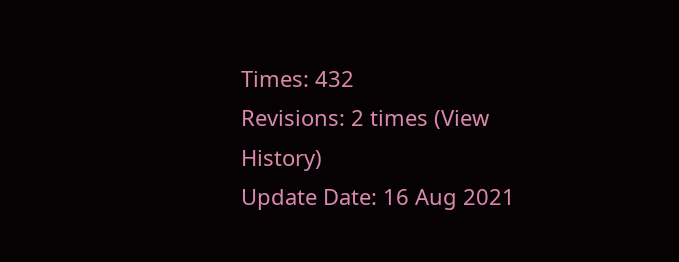Times: 432
Revisions: 2 times (View History)
Update Date: 16 Aug 2021